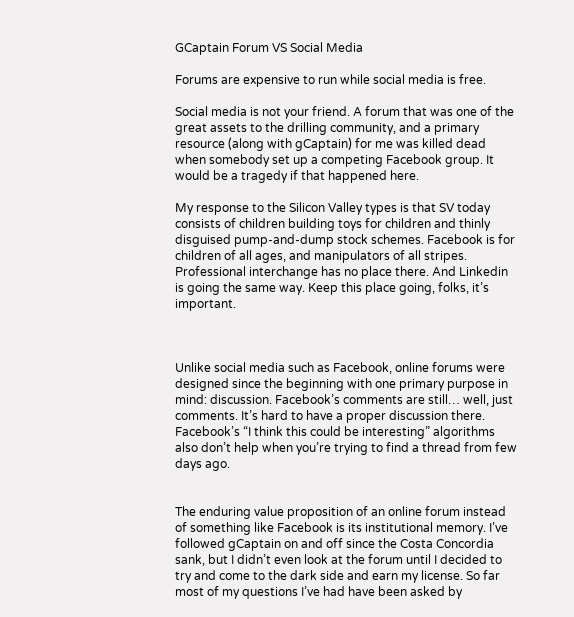GCaptain Forum VS Social Media

Forums are expensive to run while social media is free.

Social media is not your friend. A forum that was one of the great assets to the drilling community, and a primary resource (along with gCaptain) for me was killed dead when somebody set up a competing Facebook group. It would be a tragedy if that happened here.

My response to the Silicon Valley types is that SV today consists of children building toys for children and thinly disguised pump-and-dump stock schemes. Facebook is for children of all ages, and manipulators of all stripes. Professional interchange has no place there. And Linkedin is going the same way. Keep this place going, folks, it’s important.



Unlike social media such as Facebook, online forums were designed since the beginning with one primary purpose in mind: discussion. Facebook’s comments are still… well, just comments. It’s hard to have a proper discussion there. Facebook’s “I think this could be interesting” algorithms also don’t help when you’re trying to find a thread from few days ago.


The enduring value proposition of an online forum instead of something like Facebook is its institutional memory. I’ve followed gCaptain on and off since the Costa Concordia sank, but I didn’t even look at the forum until I decided to try and come to the dark side and earn my license. So far most of my questions I’ve had have been asked by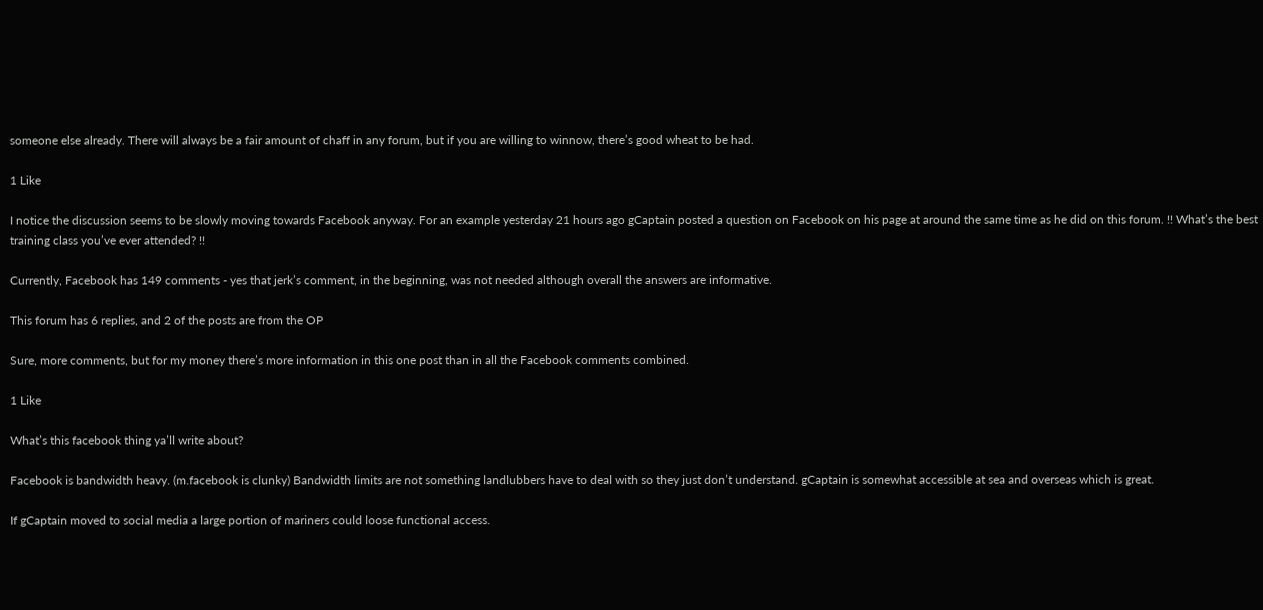someone else already. There will always be a fair amount of chaff in any forum, but if you are willing to winnow, there’s good wheat to be had.

1 Like

I notice the discussion seems to be slowly moving towards Facebook anyway. For an example yesterday 21 hours ago gCaptain posted a question on Facebook on his page at around the same time as he did on this forum. !! What’s the best training class you’ve ever attended? !!

Currently, Facebook has 149 comments - yes that jerk’s comment, in the beginning, was not needed although overall the answers are informative.

This forum has 6 replies, and 2 of the posts are from the OP

Sure, more comments, but for my money there’s more information in this one post than in all the Facebook comments combined.

1 Like

What’s this facebook thing ya’ll write about?

Facebook is bandwidth heavy. (m.facebook is clunky) Bandwidth limits are not something landlubbers have to deal with so they just don’t understand. gCaptain is somewhat accessible at sea and overseas which is great.

If gCaptain moved to social media a large portion of mariners could loose functional access.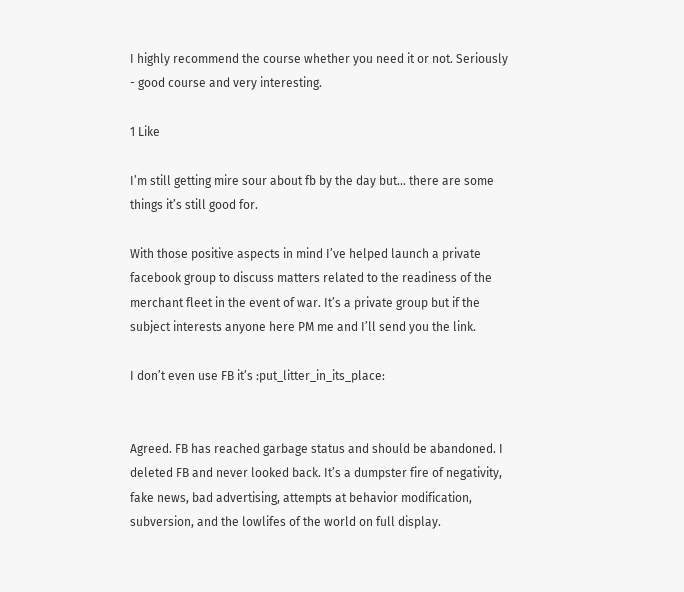I highly recommend the course whether you need it or not. Seriously - good course and very interesting.

1 Like

I’m still getting mire sour about fb by the day but… there are some things it’s still good for.

With those positive aspects in mind I’ve helped launch a private facebook group to discuss matters related to the readiness of the merchant fleet in the event of war. It’s a private group but if the subject interests anyone here PM me and I’ll send you the link.

I don’t even use FB it’s :put_litter_in_its_place:


Agreed. FB has reached garbage status and should be abandoned. I deleted FB and never looked back. It’s a dumpster fire of negativity, fake news, bad advertising, attempts at behavior modification, subversion, and the lowlifes of the world on full display.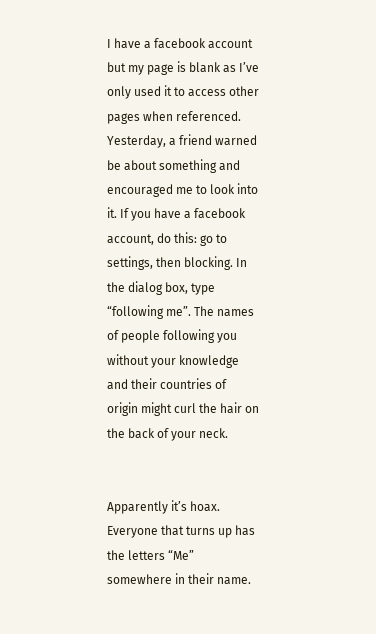I have a facebook account but my page is blank as I’ve only used it to access other pages when referenced. Yesterday, a friend warned be about something and encouraged me to look into it. If you have a facebook account, do this: go to settings, then blocking. In the dialog box, type “following me”. The names of people following you without your knowledge and their countries of origin might curl the hair on the back of your neck.


Apparently it’s hoax. Everyone that turns up has the letters “Me” somewhere in their name.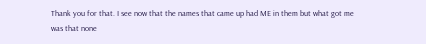Thank you for that. I see now that the names that came up had ME in them but what got me was that none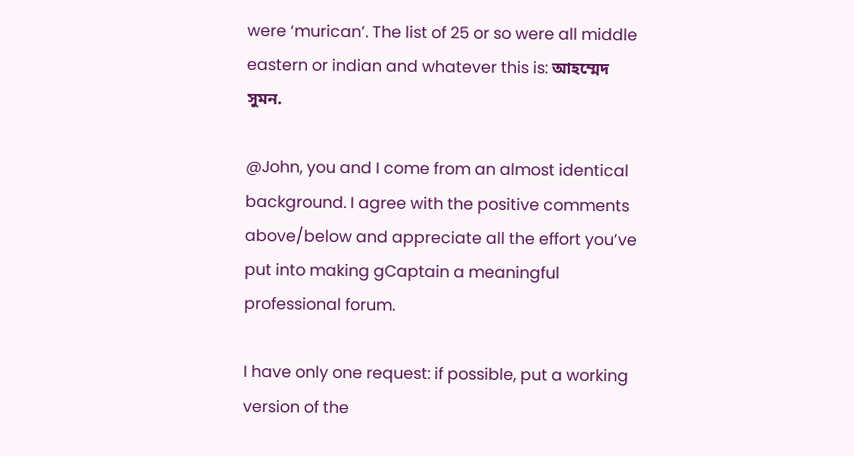were ‘murican’. The list of 25 or so were all middle eastern or indian and whatever this is: আহম্মেদ সুমন.

@John, you and I come from an almost identical background. I agree with the positive comments above/below and appreciate all the effort you’ve put into making gCaptain a meaningful professional forum.

I have only one request: if possible, put a working version of the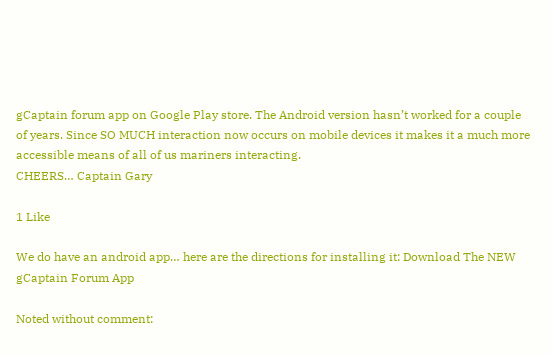gCaptain forum app on Google Play store. The Android version hasn’t worked for a couple of years. Since SO MUCH interaction now occurs on mobile devices it makes it a much more accessible means of all of us mariners interacting.
CHEERS… Captain Gary

1 Like

We do have an android app… here are the directions for installing it: Download The NEW gCaptain Forum App

Noted without comment: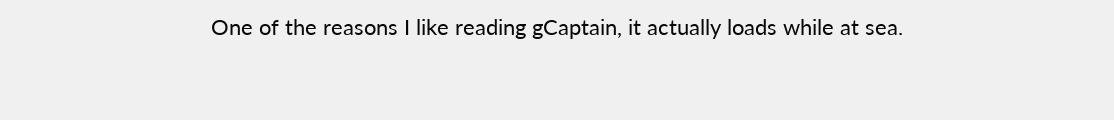One of the reasons I like reading gCaptain, it actually loads while at sea.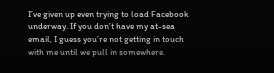I’ve given up even trying to load Facebook underway. If you don’t have my at-sea email, I guess you’re not getting in touch with me until we pull in somewhere.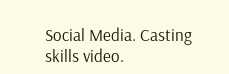Social Media. Casting skills video.